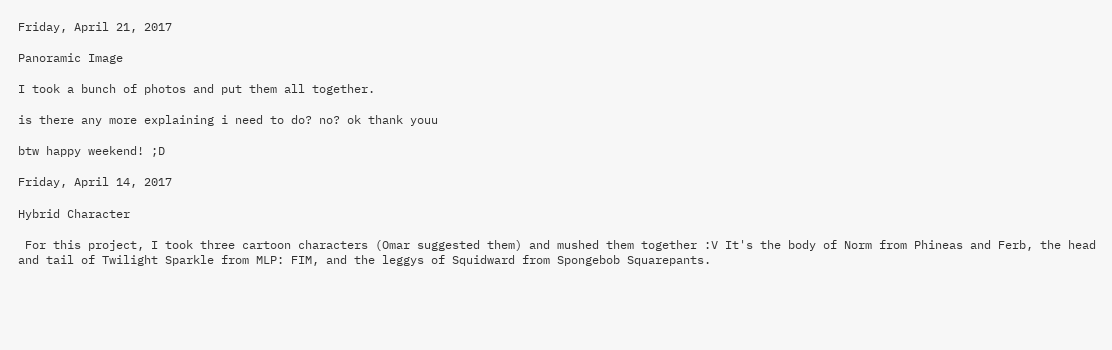Friday, April 21, 2017

Panoramic Image

I took a bunch of photos and put them all together.

is there any more explaining i need to do? no? ok thank youu

btw happy weekend! ;D

Friday, April 14, 2017

Hybrid Character

 For this project, I took three cartoon characters (Omar suggested them) and mushed them together :V It's the body of Norm from Phineas and Ferb, the head and tail of Twilight Sparkle from MLP: FIM, and the leggys of Squidward from Spongebob Squarepants.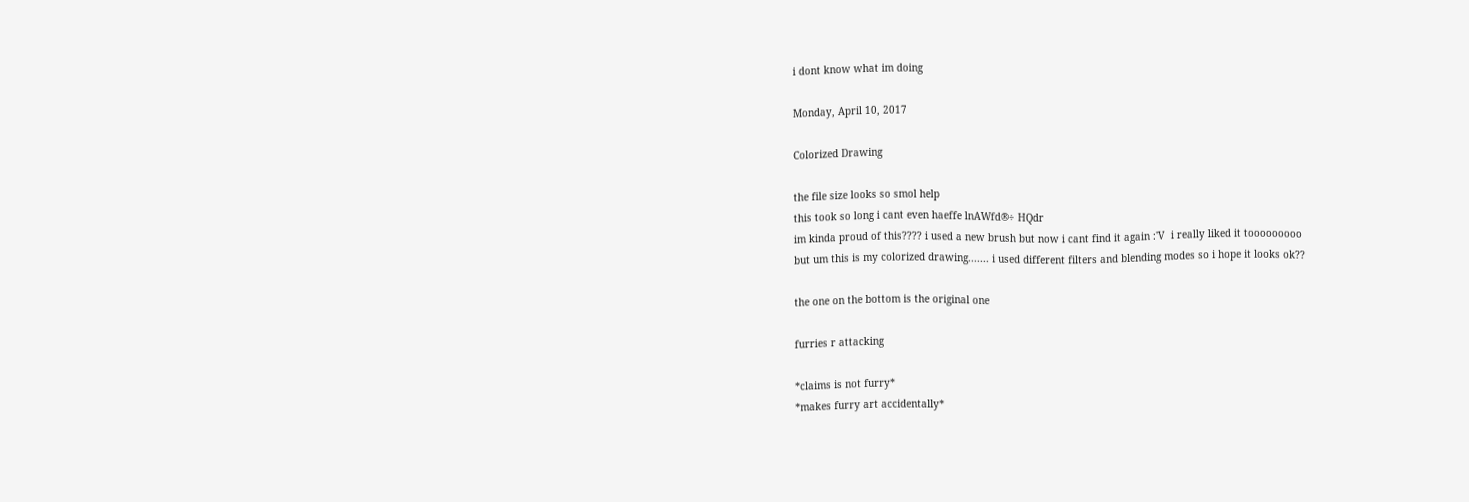i dont know what im doing

Monday, April 10, 2017

Colorized Drawing

the file size looks so smol help
this took so long i cant even haeffe lnAWfd®÷ HQdr
im kinda proud of this???? i used a new brush but now i cant find it again :'V  i really liked it tooooooooo
but um this is my colorized drawing....... i used different filters and blending modes so i hope it looks ok??

the one on the bottom is the original one

furries r attacking

*claims is not furry*
*makes furry art accidentally*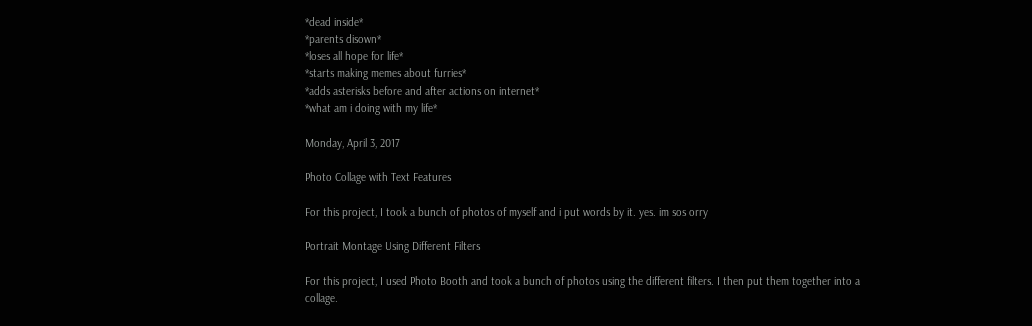*dead inside*
*parents disown*
*loses all hope for life*
*starts making memes about furries*
*adds asterisks before and after actions on internet*
*what am i doing with my life*

Monday, April 3, 2017

Photo Collage with Text Features

For this project, I took a bunch of photos of myself and i put words by it. yes. im sos orry

Portrait Montage Using Different Filters

For this project, I used Photo Booth and took a bunch of photos using the different filters. I then put them together into a collage.